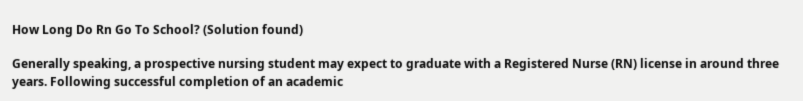How Long Do Rn Go To School? (Solution found)

Generally speaking, a prospective nursing student may expect to graduate with a Registered Nurse (RN) license in around three years. Following successful completion of an academic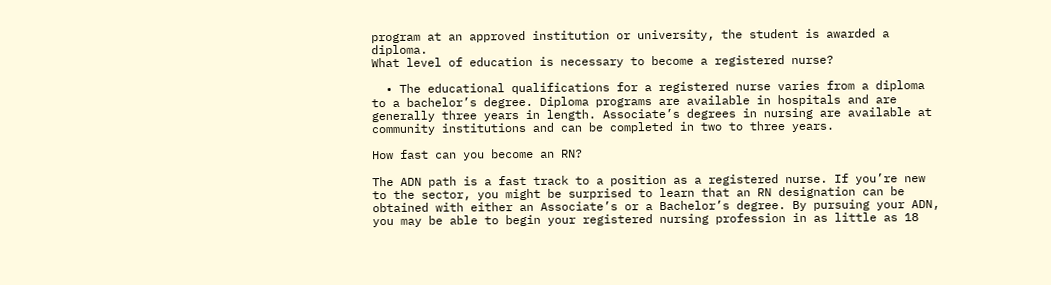program at an approved institution or university, the student is awarded a diploma.
What level of education is necessary to become a registered nurse?

  • The educational qualifications for a registered nurse varies from a diploma to a bachelor’s degree. Diploma programs are available in hospitals and are generally three years in length. Associate’s degrees in nursing are available at community institutions and can be completed in two to three years.

How fast can you become an RN?

The ADN path is a fast track to a position as a registered nurse. If you’re new to the sector, you might be surprised to learn that an RN designation can be obtained with either an Associate’s or a Bachelor’s degree. By pursuing your ADN, you may be able to begin your registered nursing profession in as little as 18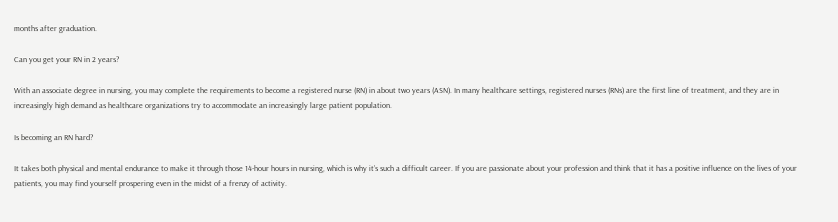months after graduation.

Can you get your RN in 2 years?

With an associate degree in nursing, you may complete the requirements to become a registered nurse (RN) in about two years (ASN). In many healthcare settings, registered nurses (RNs) are the first line of treatment, and they are in increasingly high demand as healthcare organizations try to accommodate an increasingly large patient population.

Is becoming an RN hard?

It takes both physical and mental endurance to make it through those 14-hour hours in nursing, which is why it’s such a difficult career. If you are passionate about your profession and think that it has a positive influence on the lives of your patients, you may find yourself prospering even in the midst of a frenzy of activity.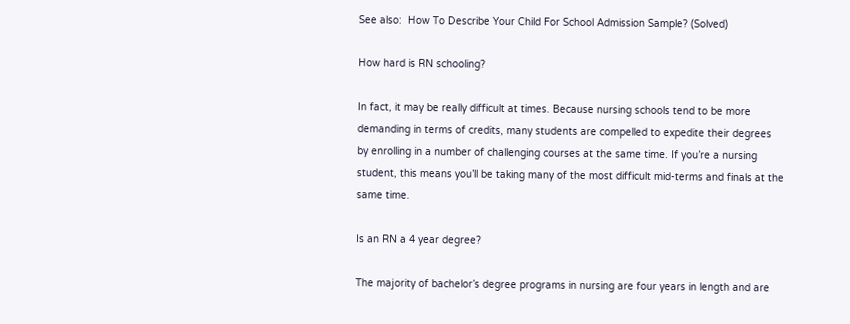See also:  How To Describe Your Child For School Admission Sample? (Solved)

How hard is RN schooling?

In fact, it may be really difficult at times. Because nursing schools tend to be more demanding in terms of credits, many students are compelled to expedite their degrees by enrolling in a number of challenging courses at the same time. If you’re a nursing student, this means you’ll be taking many of the most difficult mid-terms and finals at the same time.

Is an RN a 4 year degree?

The majority of bachelor’s degree programs in nursing are four years in length and are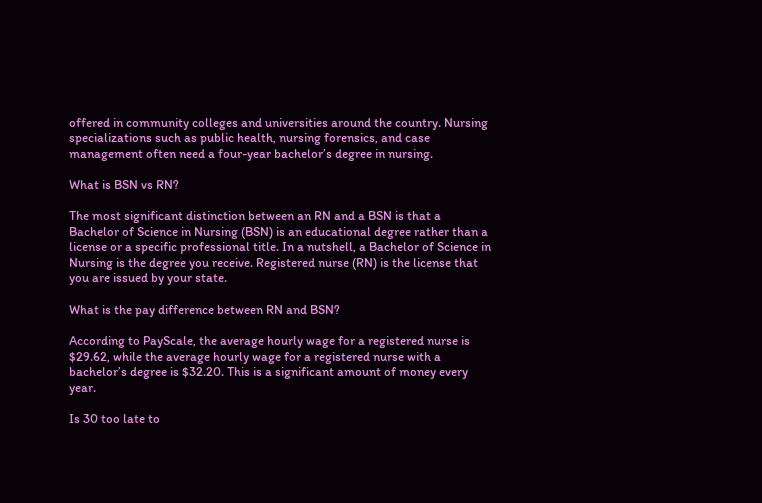offered in community colleges and universities around the country. Nursing specializations such as public health, nursing forensics, and case management often need a four-year bachelor’s degree in nursing.

What is BSN vs RN?

The most significant distinction between an RN and a BSN is that a Bachelor of Science in Nursing (BSN) is an educational degree rather than a license or a specific professional title. In a nutshell, a Bachelor of Science in Nursing is the degree you receive. Registered nurse (RN) is the license that you are issued by your state.

What is the pay difference between RN and BSN?

According to PayScale, the average hourly wage for a registered nurse is $29.62, while the average hourly wage for a registered nurse with a bachelor’s degree is $32.20. This is a significant amount of money every year.

Is 30 too late to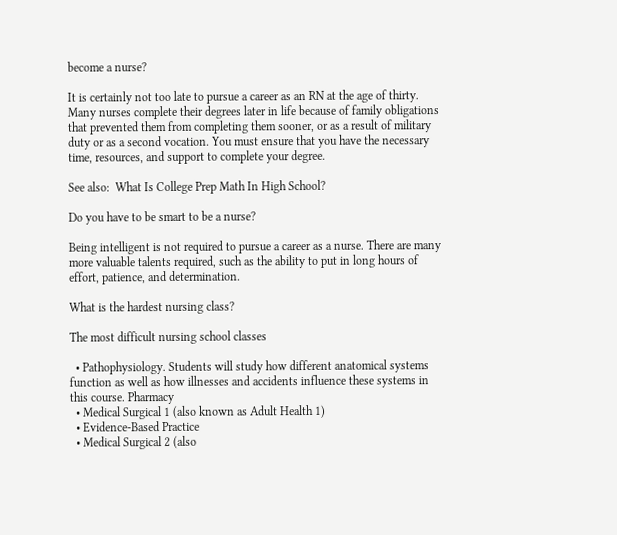become a nurse?

It is certainly not too late to pursue a career as an RN at the age of thirty. Many nurses complete their degrees later in life because of family obligations that prevented them from completing them sooner, or as a result of military duty or as a second vocation. You must ensure that you have the necessary time, resources, and support to complete your degree.

See also:  What Is College Prep Math In High School?

Do you have to be smart to be a nurse?

Being intelligent is not required to pursue a career as a nurse. There are many more valuable talents required, such as the ability to put in long hours of effort, patience, and determination.

What is the hardest nursing class?

The most difficult nursing school classes

  • Pathophysiology. Students will study how different anatomical systems function as well as how illnesses and accidents influence these systems in this course. Pharmacy
  • Medical Surgical 1 (also known as Adult Health 1)
  • Evidence-Based Practice
  • Medical Surgical 2 (also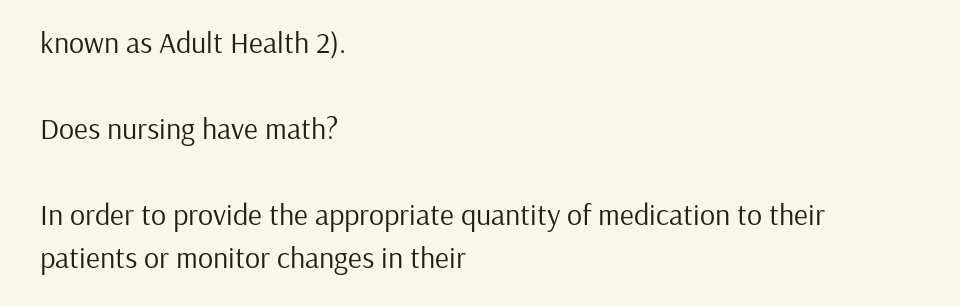known as Adult Health 2).

Does nursing have math?

In order to provide the appropriate quantity of medication to their patients or monitor changes in their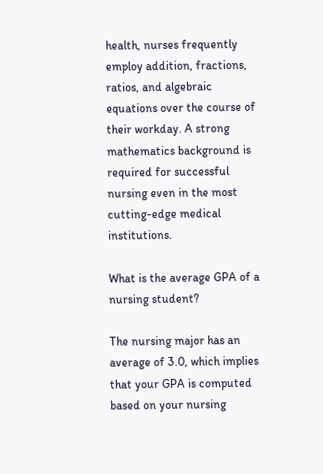health, nurses frequently employ addition, fractions, ratios, and algebraic equations over the course of their workday. A strong mathematics background is required for successful nursing even in the most cutting-edge medical institutions.

What is the average GPA of a nursing student?

The nursing major has an average of 3.0, which implies that your GPA is computed based on your nursing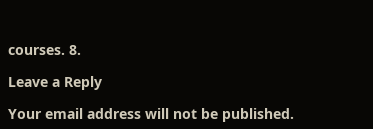courses. 8.

Leave a Reply

Your email address will not be published.